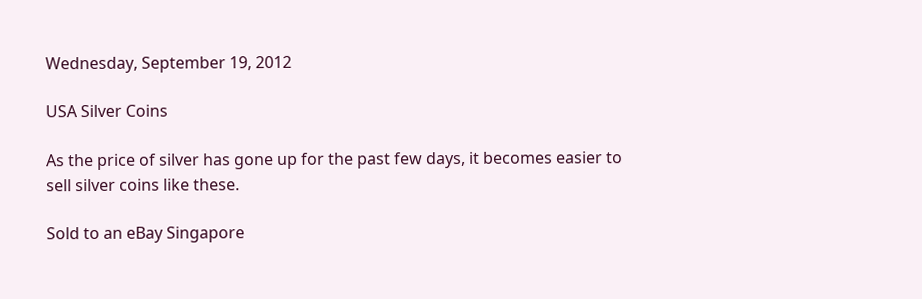Wednesday, September 19, 2012

USA Silver Coins

As the price of silver has gone up for the past few days, it becomes easier to sell silver coins like these.

Sold to an eBay Singapore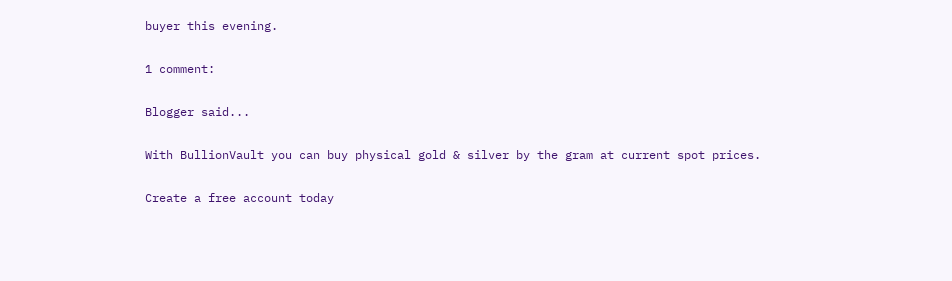buyer this evening.

1 comment:

Blogger said...

With BullionVault you can buy physical gold & silver by the gram at current spot prices.

Create a free account today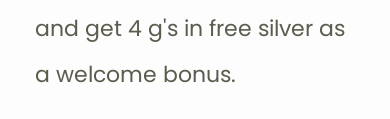and get 4 g's in free silver as a welcome bonus.